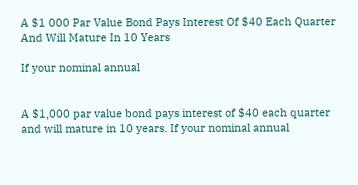A $1 000 Par Value Bond Pays Interest Of $40 Each Quarter And Will Mature In 10 Years

If your nominal annual


A $1,000 par value bond pays interest of $40 each quarter and will mature in 10 years. If your nominal annual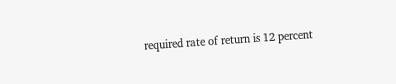required rate of return is 12 percent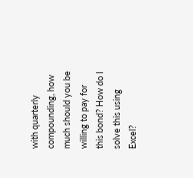with quarterly compounding, how much should you be willing to pay for this bond? How do I solve this using Excel?